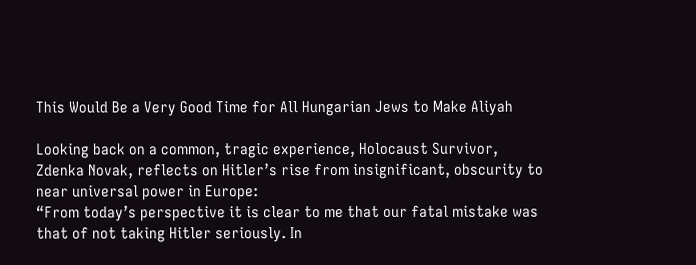This Would Be a Very Good Time for All Hungarian Jews to Make Aliyah

Looking back on a common, tragic experience, Holocaust Survivor, Zdenka Novak, reflects on Hitler’s rise from insignificant, obscurity to near universal power in Europe:
“From today’s perspective it is clear to me that our fatal mistake was that of not taking Hitler seriously. In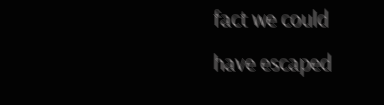fact we could have escaped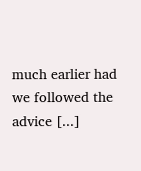much earlier had we followed the advice [...]